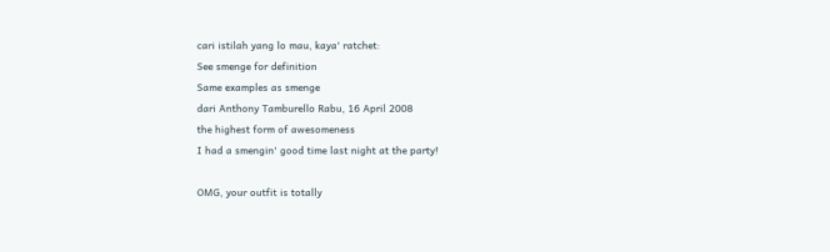cari istilah yang lo mau, kaya' ratchet:
See smenge for definition
Same examples as smenge
dari Anthony Tamburello Rabu, 16 April 2008
the highest form of awesomeness
I had a smengin' good time last night at the party!

OMG, your outfit is totally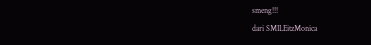smeng!!!
dari SMILEitzMonica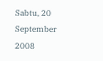Sabtu, 20 September 2008